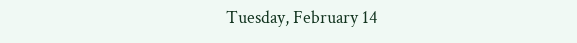Tuesday, February 14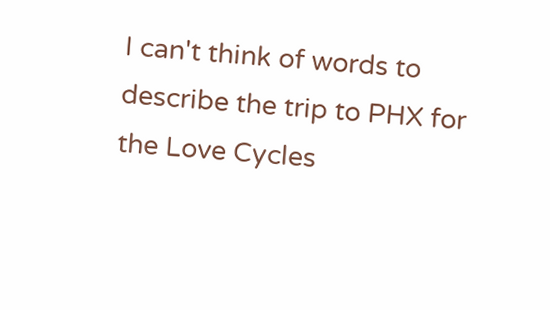I can't think of words to describe the trip to PHX for the Love Cycles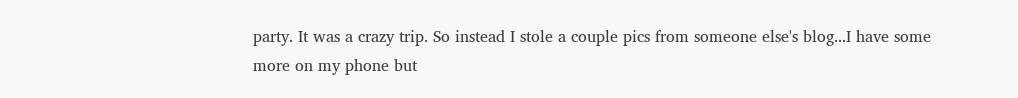party. It was a crazy trip. So instead I stole a couple pics from someone else's blog...I have some more on my phone but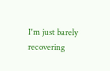I'm just barely recovering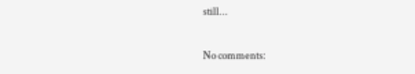still...

No comments: